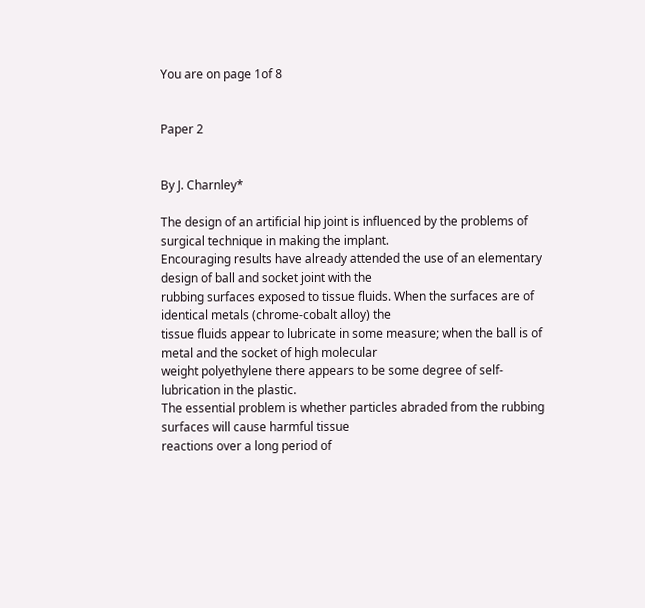You are on page 1of 8


Paper 2


By J. Charnley*

The design of an artificial hip joint is influenced by the problems of surgical technique in making the implant.
Encouraging results have already attended the use of an elementary design of ball and socket joint with the
rubbing surfaces exposed to tissue fluids. When the surfaces are of identical metals (chrome-cobalt alloy) the
tissue fluids appear to lubricate in some measure; when the ball is of metal and the socket of high molecular
weight polyethylene there appears to be some degree of self-lubrication in the plastic.
The essential problem is whether particles abraded from the rubbing surfaces will cause harmful tissue
reactions over a long period of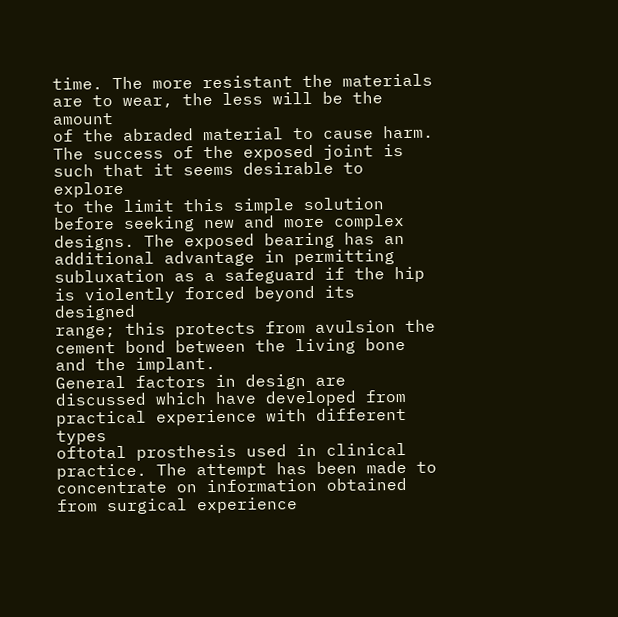time. The more resistant the materials are to wear, the less will be the amount
of the abraded material to cause harm. The success of the exposed joint is such that it seems desirable to explore
to the limit this simple solution before seeking new and more complex designs. The exposed bearing has an
additional advantage in permitting subluxation as a safeguard if the hip is violently forced beyond its designed
range; this protects from avulsion the cement bond between the living bone and the implant.
General factors in design are discussed which have developed from practical experience with different types
oftotal prosthesis used in clinical practice. The attempt has been made to concentrate on information obtained
from surgical experience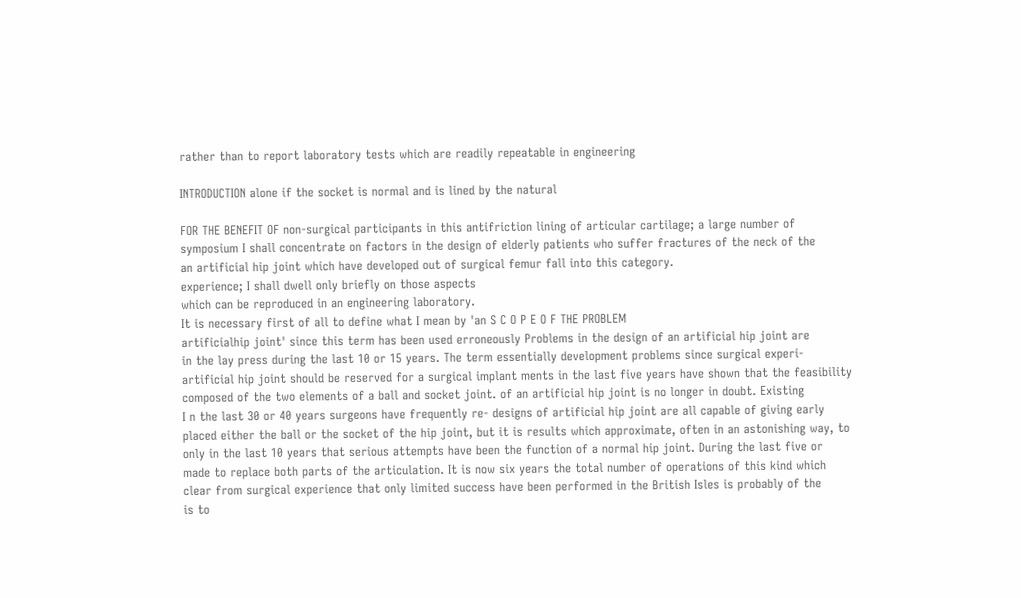rather than to report laboratory tests which are readily repeatable in engineering

INTRODUCTION alone if the socket is normal and is lined by the natural

FOR THE BENEFIT OF non-surgical participants in this antifriction lining of articular cartilage; a large number of
symposium I shall concentrate on factors in the design of elderly patients who suffer fractures of the neck of the
an artificial hip joint which have developed out of surgical femur fall into this category.
experience; I shall dwell only briefly on those aspects
which can be reproduced in an engineering laboratory.
It is necessary first of all to define what I mean by 'an S C O P E O F THE PROBLEM
artificialhip joint' since this term has been used erroneously Problems in the design of an artificial hip joint are
in the lay press during the last 10 or 15 years. The term essentially development problems since surgical experi-
artificial hip joint should be reserved for a surgical implant ments in the last five years have shown that the feasibility
composed of the two elements of a ball and socket joint. of an artificial hip joint is no longer in doubt. Existing
I n the last 30 or 40 years surgeons have frequently re- designs of artificial hip joint are all capable of giving early
placed either the ball or the socket of the hip joint, but it is results which approximate, often in an astonishing way, to
only in the last 10 years that serious attempts have been the function of a normal hip joint. During the last five or
made to replace both parts of the articulation. It is now six years the total number of operations of this kind which
clear from surgical experience that only limited success have been performed in the British Isles is probably of the
is to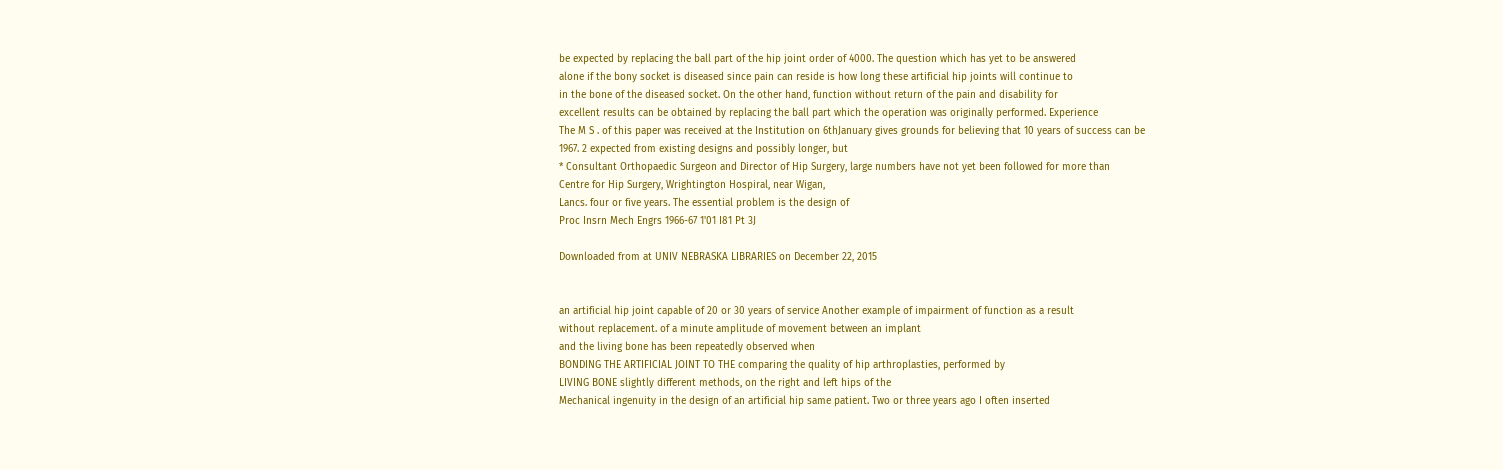be expected by replacing the ball part of the hip joint order of 4000. The question which has yet to be answered
alone if the bony socket is diseased since pain can reside is how long these artificial hip joints will continue to
in the bone of the diseased socket. On the other hand, function without return of the pain and disability for
excellent results can be obtained by replacing the ball part which the operation was originally performed. Experience
The M S . of this paper was received at the Institution on 6thJanuary gives grounds for believing that 10 years of success can be
1967. 2 expected from existing designs and possibly longer, but
* Consultant Orthopaedic Surgeon and Director of Hip Surgery, large numbers have not yet been followed for more than
Centre for Hip Surgery, Wrightington Hospiral, near Wigan,
Lancs. four or five years. The essential problem is the design of
Proc Insrn Mech Engrs 1966-67 1'01 I81 Pt 3J

Downloaded from at UNIV NEBRASKA LIBRARIES on December 22, 2015


an artificial hip joint capable of 20 or 30 years of service Another example of impairment of function as a result
without replacement. of a minute amplitude of movement between an implant
and the living bone has been repeatedly observed when
BONDING THE ARTIFICIAL JOINT TO THE comparing the quality of hip arthroplasties, performed by
LIVING BONE slightly different methods, on the right and left hips of the
Mechanical ingenuity in the design of an artificial hip same patient. Two or three years ago I often inserted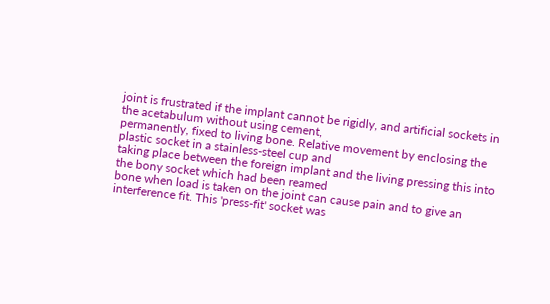joint is frustrated if the implant cannot be rigidly, and artificial sockets in the acetabulum without using cement,
permanently, fixed to living bone. Relative movement by enclosing the plastic socket in a stainless-steel cup and
taking place between the foreign implant and the living pressing this into the bony socket which had been reamed
bone when load is taken on the joint can cause pain and to give an interference fit. This 'press-fit' socket was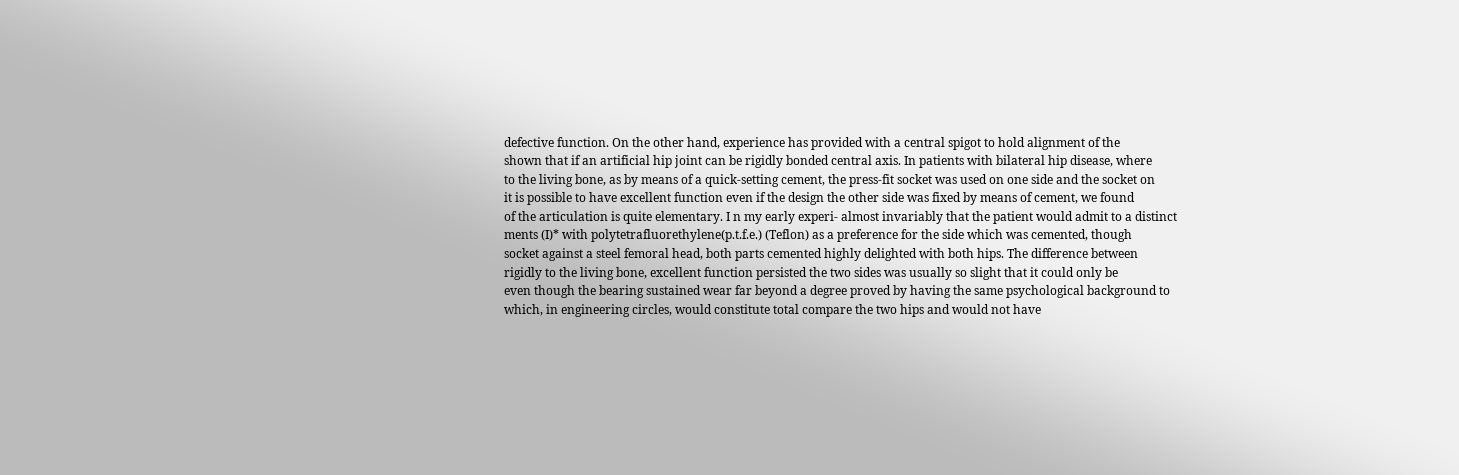defective function. On the other hand, experience has provided with a central spigot to hold alignment of the
shown that if an artificial hip joint can be rigidly bonded central axis. In patients with bilateral hip disease, where
to the living bone, as by means of a quick-setting cement, the press-fit socket was used on one side and the socket on
it is possible to have excellent function even if the design the other side was fixed by means of cement, we found
of the articulation is quite elementary. I n my early experi- almost invariably that the patient would admit to a distinct
ments (I)* with polytetrafluorethylene(p.t.f.e.) (Teflon) as a preference for the side which was cemented, though
socket against a steel femoral head, both parts cemented highly delighted with both hips. The difference between
rigidly to the living bone, excellent function persisted the two sides was usually so slight that it could only be
even though the bearing sustained wear far beyond a degree proved by having the same psychological background to
which, in engineering circles, would constitute total compare the two hips and would not have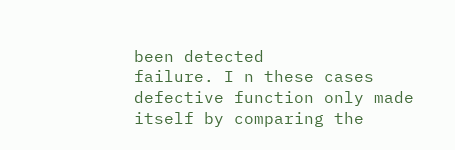been detected
failure. I n these cases defective function only made itself by comparing the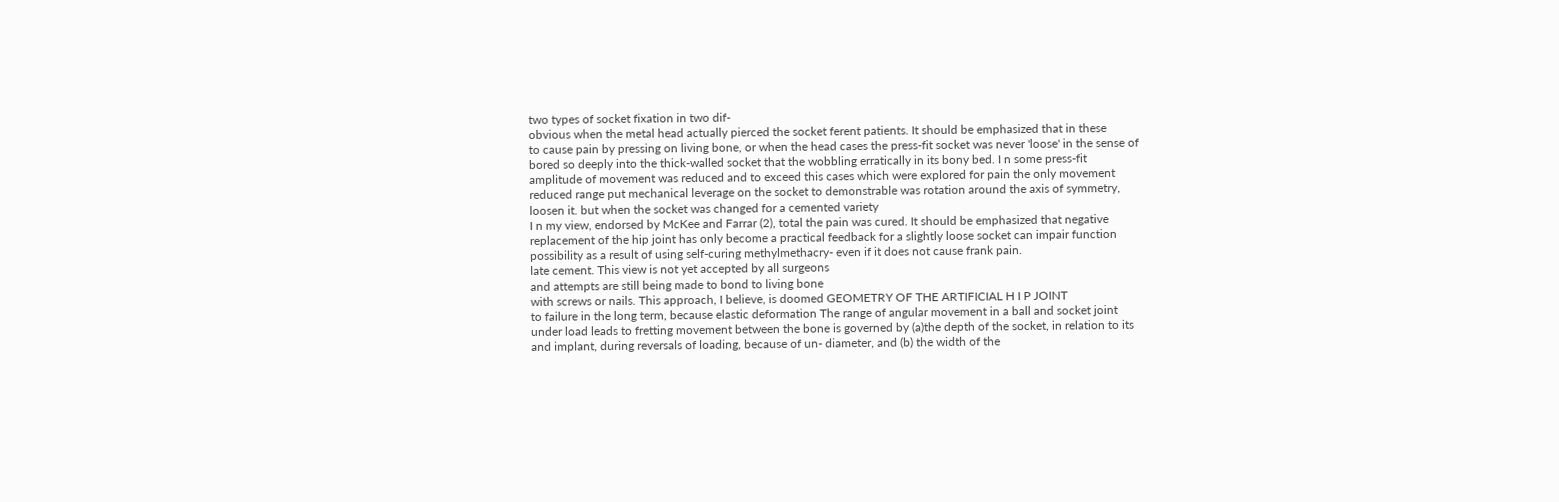two types of socket fixation in two dif-
obvious when the metal head actually pierced the socket ferent patients. It should be emphasized that in these
to cause pain by pressing on living bone, or when the head cases the press-fit socket was never 'loose' in the sense of
bored so deeply into the thick-walled socket that the wobbling erratically in its bony bed. I n some press-fit
amplitude of movement was reduced and to exceed this cases which were explored for pain the only movement
reduced range put mechanical leverage on the socket to demonstrable was rotation around the axis of symmetry,
loosen it. but when the socket was changed for a cemented variety
I n my view, endorsed by McKee and Farrar (2), total the pain was cured. It should be emphasized that negative
replacement of the hip joint has only become a practical feedback for a slightly loose socket can impair function
possibility as a result of using self-curing methylmethacry- even if it does not cause frank pain.
late cement. This view is not yet accepted by all surgeons
and attempts are still being made to bond to living bone
with screws or nails. This approach, I believe, is doomed GEOMETRY OF THE ARTIFICIAL H I P JOINT
to failure in the long term, because elastic deformation The range of angular movement in a ball and socket joint
under load leads to fretting movement between the bone is governed by (a)the depth of the socket, in relation to its
and implant, during reversals of loading, because of un- diameter, and (b) the width of the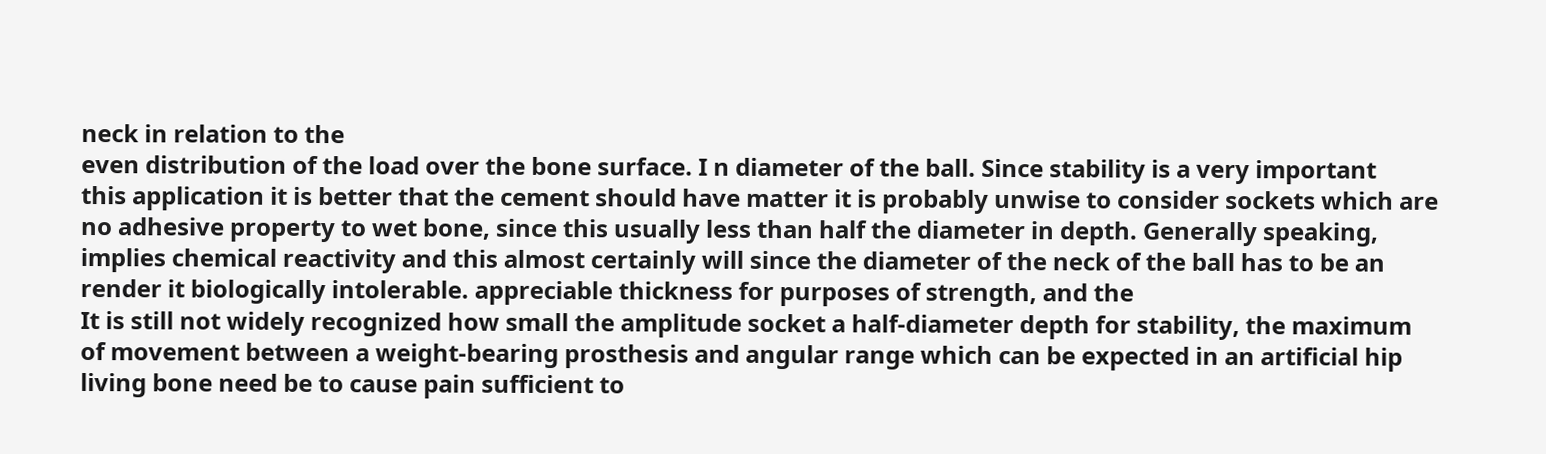neck in relation to the
even distribution of the load over the bone surface. I n diameter of the ball. Since stability is a very important
this application it is better that the cement should have matter it is probably unwise to consider sockets which are
no adhesive property to wet bone, since this usually less than half the diameter in depth. Generally speaking,
implies chemical reactivity and this almost certainly will since the diameter of the neck of the ball has to be an
render it biologically intolerable. appreciable thickness for purposes of strength, and the
It is still not widely recognized how small the amplitude socket a half-diameter depth for stability, the maximum
of movement between a weight-bearing prosthesis and angular range which can be expected in an artificial hip
living bone need be to cause pain sufficient to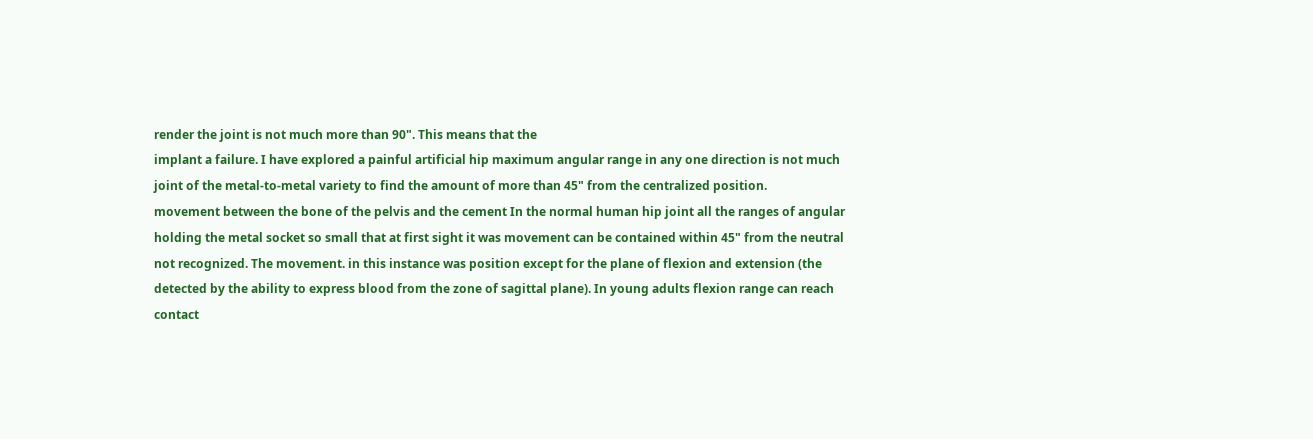render the joint is not much more than 90". This means that the
implant a failure. I have explored a painful artificial hip maximum angular range in any one direction is not much
joint of the metal-to-metal variety to find the amount of more than 45" from the centralized position.
movement between the bone of the pelvis and the cement In the normal human hip joint all the ranges of angular
holding the metal socket so small that at first sight it was movement can be contained within 45" from the neutral
not recognized. The movement. in this instance was position except for the plane of flexion and extension (the
detected by the ability to express blood from the zone of sagittal plane). In young adults flexion range can reach
contact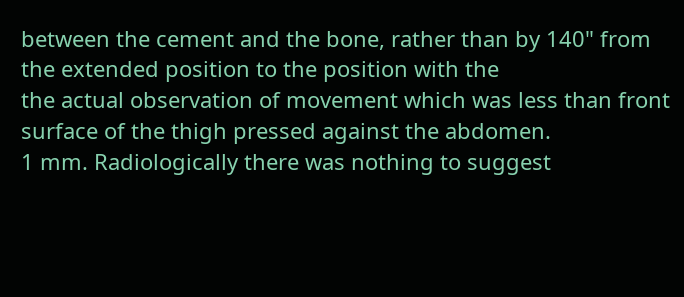between the cement and the bone, rather than by 140" from the extended position to the position with the
the actual observation of movement which was less than front surface of the thigh pressed against the abdomen.
1 mm. Radiologically there was nothing to suggest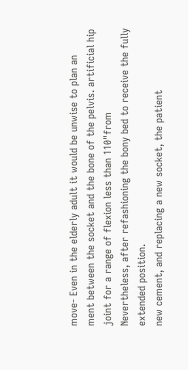move- Even in the elderly adult it would be unwise to plan an
ment between the socket and the bone of the pelvis. artificial hip joint for a range of flexion less than 110"from
Nevertheless, after refashioning the bony bed to receive the fully extended position.
new cement, and replacing a new socket, the patient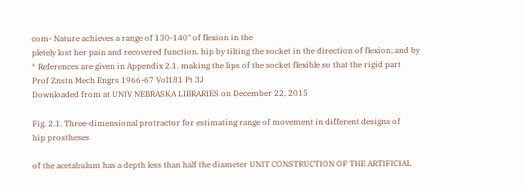com- Nature achieves a range of 130-140" of flexion in the
pletely lost her pain and recovered function. hip by tilting the socket in the direction of flexion; and by
* References are given in Appendix 2.1. making the lips of the socket flexible so that the rigid part
Prof Znstn Mech Engrs 1966-67 Vol181 Pt 3J
Downloaded from at UNIV NEBRASKA LIBRARIES on December 22, 2015

Fig. 2.1. Three-dimensional protractor for estimating range of movement in different designs of
hip prostheses

of the acetabulum has a depth less than half the diameter UNIT CONSTRUCTION OF THE ARTIFICIAL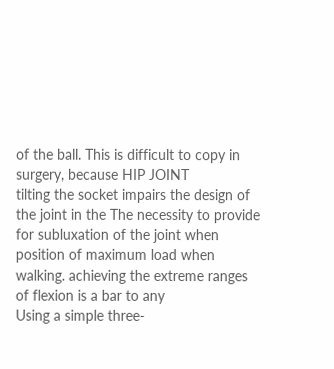of the ball. This is difficult to copy in surgery, because HIP JOINT
tilting the socket impairs the design of the joint in the The necessity to provide for subluxation of the joint when
position of maximum load when walking. achieving the extreme ranges of flexion is a bar to any
Using a simple three-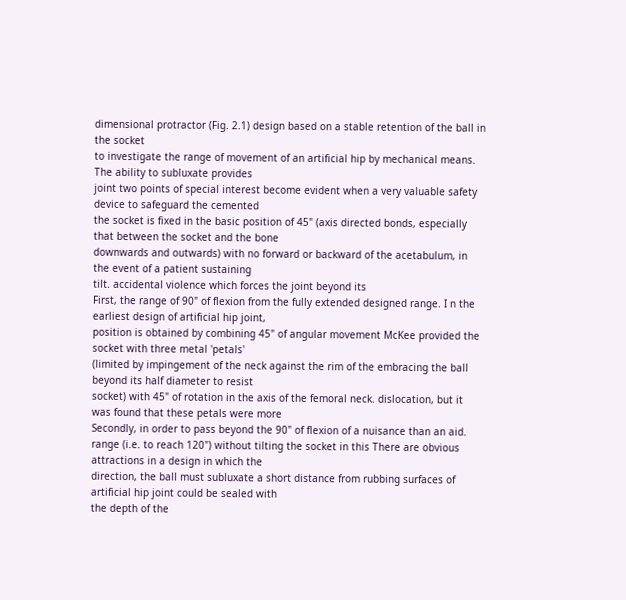dimensional protractor (Fig. 2.1) design based on a stable retention of the ball in the socket
to investigate the range of movement of an artificial hip by mechanical means. The ability to subluxate provides
joint two points of special interest become evident when a very valuable safety device to safeguard the cemented
the socket is fixed in the basic position of 45" (axis directed bonds, especially that between the socket and the bone
downwards and outwards) with no forward or backward of the acetabulum, in the event of a patient sustaining
tilt. accidental violence which forces the joint beyond its
First, the range of 90" of flexion from the fully extended designed range. I n the earliest design of artificial hip joint,
position is obtained by combining 45" of angular movement McKee provided the socket with three metal 'petals'
(limited by impingement of the neck against the rim of the embracing the ball beyond its half diameter to resist
socket) with 45" of rotation in the axis of the femoral neck. dislocation, but it was found that these petals were more
Secondly, in order to pass beyond the 90" of flexion of a nuisance than an aid.
range (i.e. to reach 120") without tilting the socket in this There are obvious attractions in a design in which the
direction, the ball must subluxate a short distance from rubbing surfaces of artificial hip joint could be sealed with
the depth of the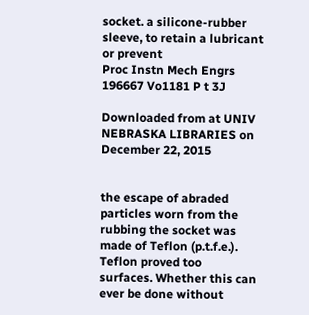socket. a silicone-rubber sleeve, to retain a lubricant or prevent
Proc Instn Mech Engrs 196667 Vo1181 P t 3J

Downloaded from at UNIV NEBRASKA LIBRARIES on December 22, 2015


the escape of abraded particles worn from the rubbing the socket was made of Teflon (p.t.f.e.). Teflon proved too
surfaces. Whether this can ever be done without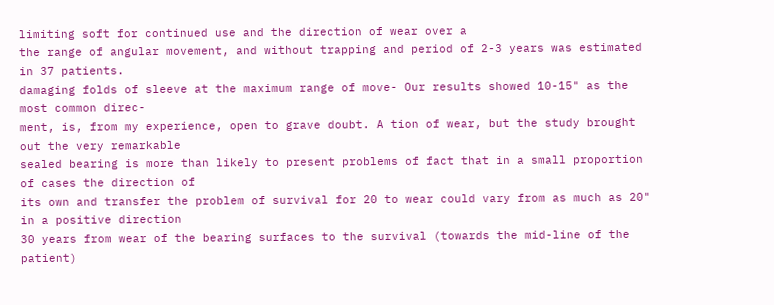limiting soft for continued use and the direction of wear over a
the range of angular movement, and without trapping and period of 2-3 years was estimated in 37 patients.
damaging folds of sleeve at the maximum range of move- Our results showed 10-15" as the most common direc-
ment, is, from my experience, open to grave doubt. A tion of wear, but the study brought out the very remarkable
sealed bearing is more than likely to present problems of fact that in a small proportion of cases the direction of
its own and transfer the problem of survival for 20 to wear could vary from as much as 20" in a positive direction
30 years from wear of the bearing surfaces to the survival (towards the mid-line of the patient)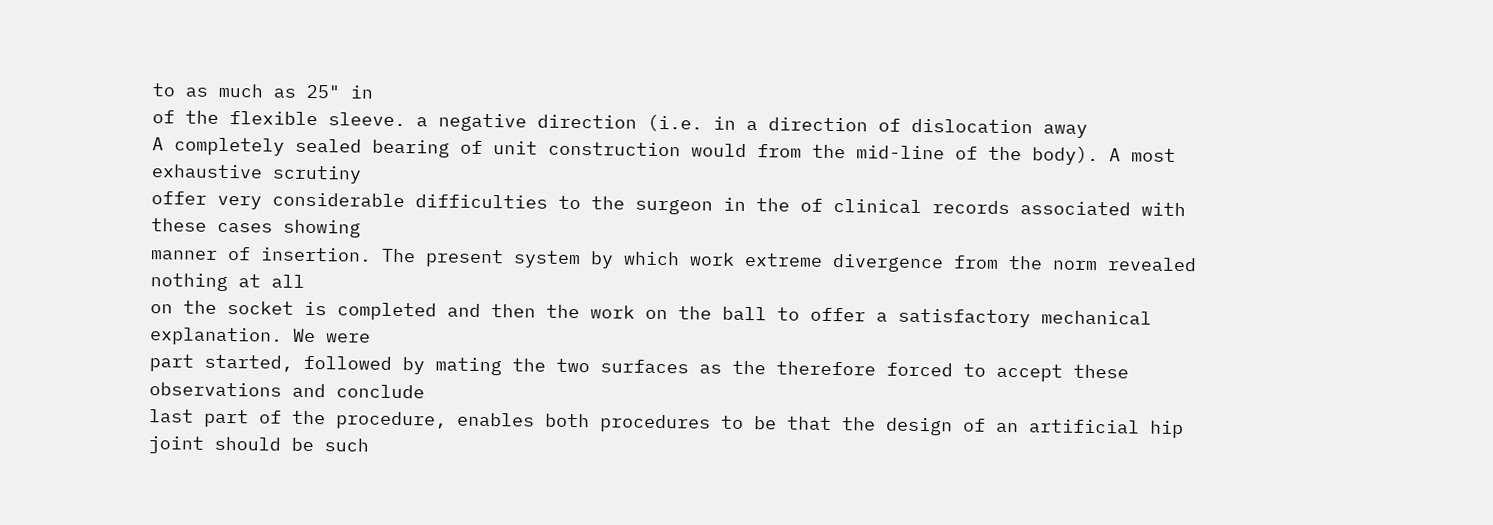to as much as 25" in
of the flexible sleeve. a negative direction (i.e. in a direction of dislocation away
A completely sealed bearing of unit construction would from the mid-line of the body). A most exhaustive scrutiny
offer very considerable difficulties to the surgeon in the of clinical records associated with these cases showing
manner of insertion. The present system by which work extreme divergence from the norm revealed nothing at all
on the socket is completed and then the work on the ball to offer a satisfactory mechanical explanation. We were
part started, followed by mating the two surfaces as the therefore forced to accept these observations and conclude
last part of the procedure, enables both procedures to be that the design of an artificial hip joint should be such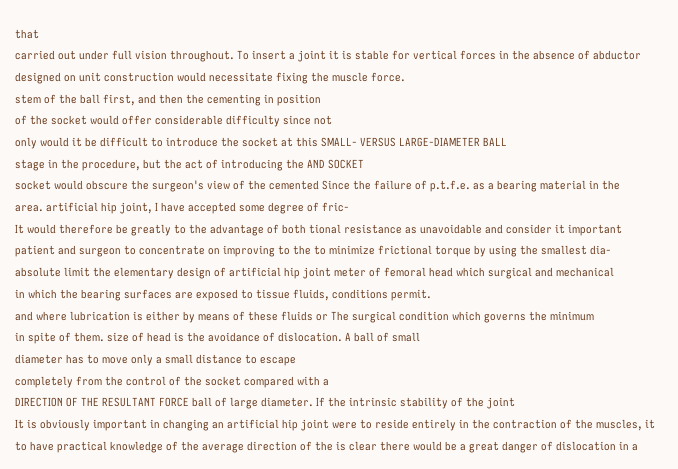that
carried out under full vision throughout. To insert a joint it is stable for vertical forces in the absence of abductor
designed on unit construction would necessitate fixing the muscle force.
stem of the ball first, and then the cementing in position
of the socket would offer considerable difficulty since not
only would it be difficult to introduce the socket at this SMALL- VERSUS LARGE-DIAMETER BALL
stage in the procedure, but the act of introducing the AND SOCKET
socket would obscure the surgeon's view of the cemented Since the failure of p.t.f.e. as a bearing material in the
area. artificial hip joint, I have accepted some degree of fric-
It would therefore be greatly to the advantage of both tional resistance as unavoidable and consider it important
patient and surgeon to concentrate on improving to the to minimize frictional torque by using the smallest dia-
absolute limit the elementary design of artificial hip joint meter of femoral head which surgical and mechanical
in which the bearing surfaces are exposed to tissue fluids, conditions permit.
and where lubrication is either by means of these fluids or The surgical condition which governs the minimum
in spite of them. size of head is the avoidance of dislocation. A ball of small
diameter has to move only a small distance to escape
completely from the control of the socket compared with a
DIRECTION OF THE RESULTANT FORCE ball of large diameter. If the intrinsic stability of the joint
It is obviously important in changing an artificial hip joint were to reside entirely in the contraction of the muscles, it
to have practical knowledge of the average direction of the is clear there would be a great danger of dislocation in a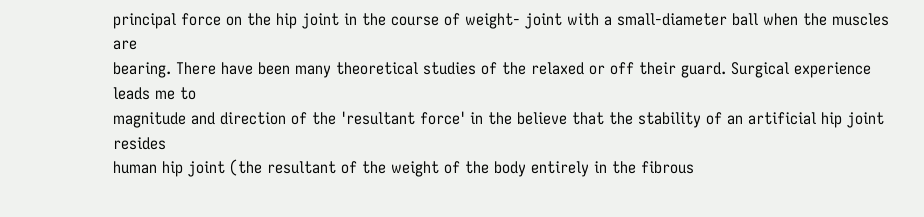principal force on the hip joint in the course of weight- joint with a small-diameter ball when the muscles are
bearing. There have been many theoretical studies of the relaxed or off their guard. Surgical experience leads me to
magnitude and direction of the 'resultant force' in the believe that the stability of an artificial hip joint resides
human hip joint (the resultant of the weight of the body entirely in the fibrous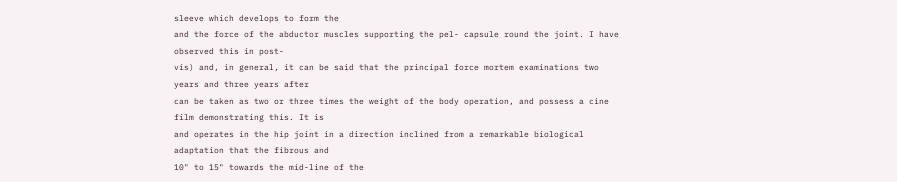sleeve which develops to form the
and the force of the abductor muscles supporting the pel- capsule round the joint. I have observed this in post-
vis) and, in general, it can be said that the principal force mortem examinations two years and three years after
can be taken as two or three times the weight of the body operation, and possess a cine film demonstrating this. It is
and operates in the hip joint in a direction inclined from a remarkable biological adaptation that the fibrous and
10" to 15" towards the mid-line of the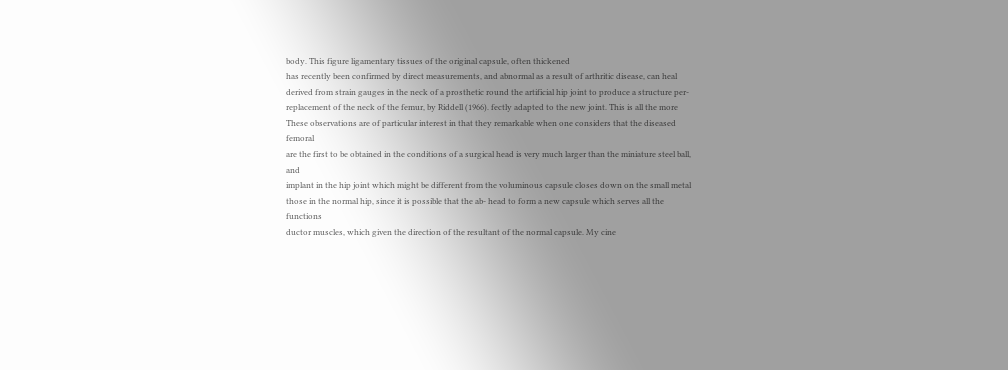body. This figure ligamentary tissues of the original capsule, often thickened
has recently been confirmed by direct measurements, and abnormal as a result of arthritic disease, can heal
derived from strain gauges in the neck of a prosthetic round the artificial hip joint to produce a structure per-
replacement of the neck of the femur, by Riddell (1966). fectly adapted to the new joint. This is all the more
These observations are of particular interest in that they remarkable when one considers that the diseased femoral
are the first to be obtained in the conditions of a surgical head is very much larger than the miniature steel ball, and
implant in the hip joint which might be different from the voluminous capsule closes down on the small metal
those in the normal hip, since it is possible that the ab- head to form a new capsule which serves all the functions
ductor muscles, which given the direction of the resultant of the normal capsule. My cine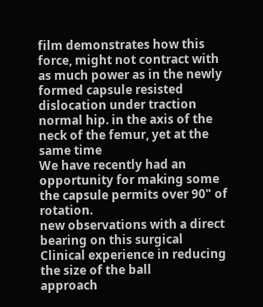film demonstrates how this
force, might not contract with as much power as in the newly formed capsule resisted dislocation under traction
normal hip. in the axis of the neck of the femur, yet at the same time
We have recently had an opportunity for making some the capsule permits over 90" of rotation.
new observations with a direct bearing on this surgical Clinical experience in reducing the size of the ball
approach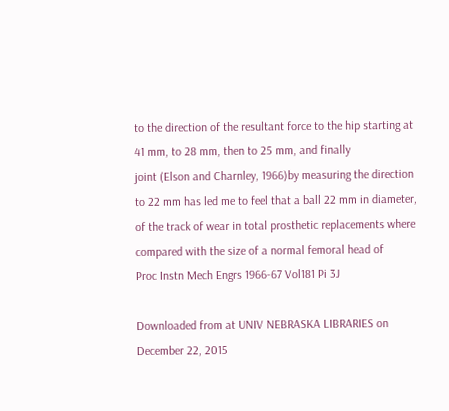to the direction of the resultant force to the hip starting at 41 mm, to 28 mm, then to 25 mm, and finally
joint (Elson and Charnley, 1966)by measuring the direction to 22 mm has led me to feel that a ball 22 mm in diameter,
of the track of wear in total prosthetic replacements where compared with the size of a normal femoral head of
Proc Instn Mech Engrs 1966-67 Vol181 Pi 3J

Downloaded from at UNIV NEBRASKA LIBRARIES on December 22, 2015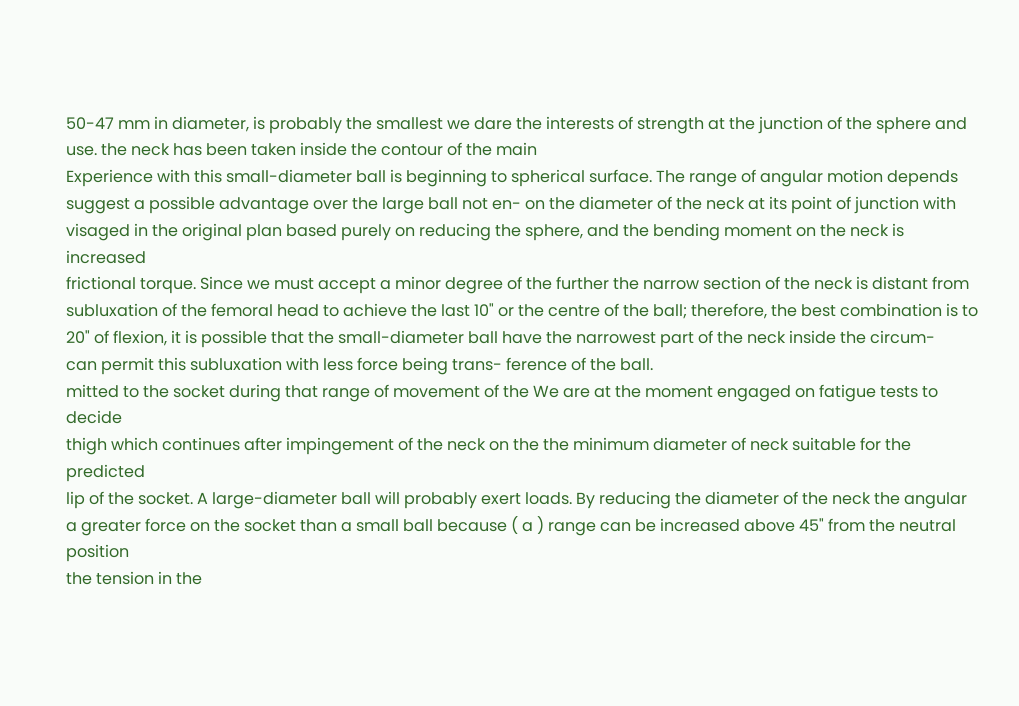50-47 mm in diameter, is probably the smallest we dare the interests of strength at the junction of the sphere and
use. the neck has been taken inside the contour of the main
Experience with this small-diameter ball is beginning to spherical surface. The range of angular motion depends
suggest a possible advantage over the large ball not en- on the diameter of the neck at its point of junction with
visaged in the original plan based purely on reducing the sphere, and the bending moment on the neck is increased
frictional torque. Since we must accept a minor degree of the further the narrow section of the neck is distant from
subluxation of the femoral head to achieve the last 10" or the centre of the ball; therefore, the best combination is to
20" of flexion, it is possible that the small-diameter ball have the narrowest part of the neck inside the circum-
can permit this subluxation with less force being trans- ference of the ball.
mitted to the socket during that range of movement of the We are at the moment engaged on fatigue tests to decide
thigh which continues after impingement of the neck on the the minimum diameter of neck suitable for the predicted
lip of the socket. A large-diameter ball will probably exert loads. By reducing the diameter of the neck the angular
a greater force on the socket than a small ball because ( a ) range can be increased above 45" from the neutral position
the tension in the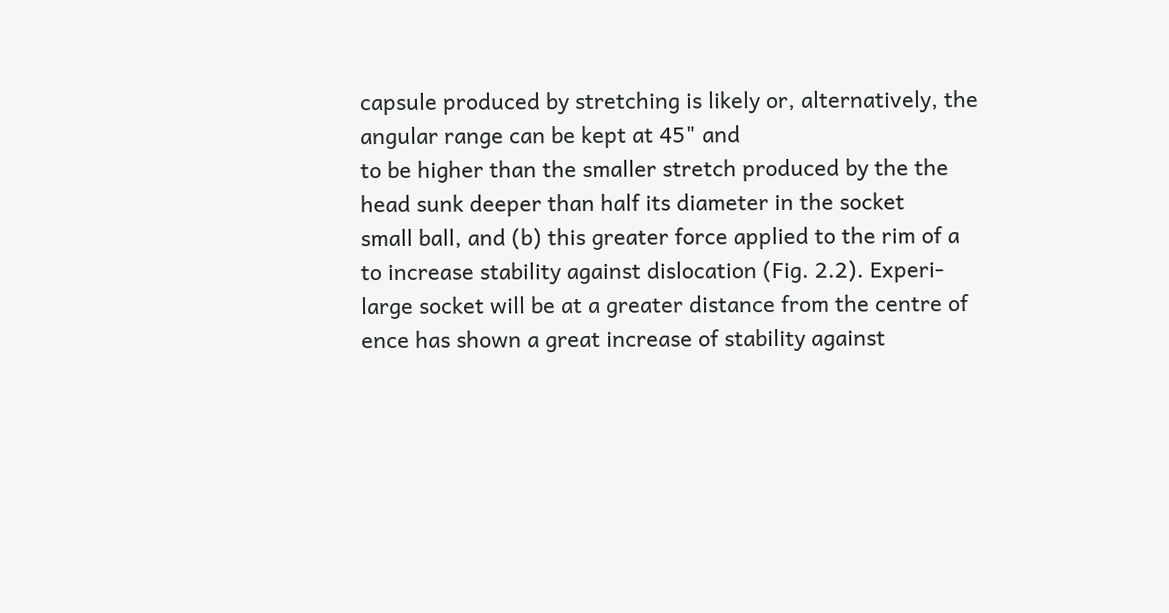capsule produced by stretching is likely or, alternatively, the angular range can be kept at 45" and
to be higher than the smaller stretch produced by the the head sunk deeper than half its diameter in the socket
small ball, and (b) this greater force applied to the rim of a to increase stability against dislocation (Fig. 2.2). Experi-
large socket will be at a greater distance from the centre of ence has shown a great increase of stability against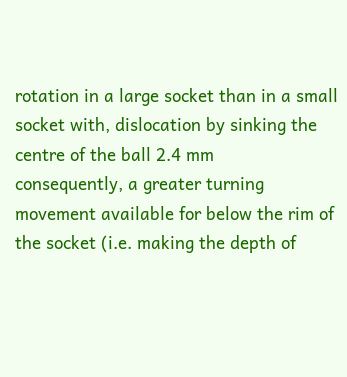rotation in a large socket than in a small socket with, dislocation by sinking the centre of the ball 2.4 mm
consequently, a greater turning movement available for below the rim of the socket (i.e. making the depth of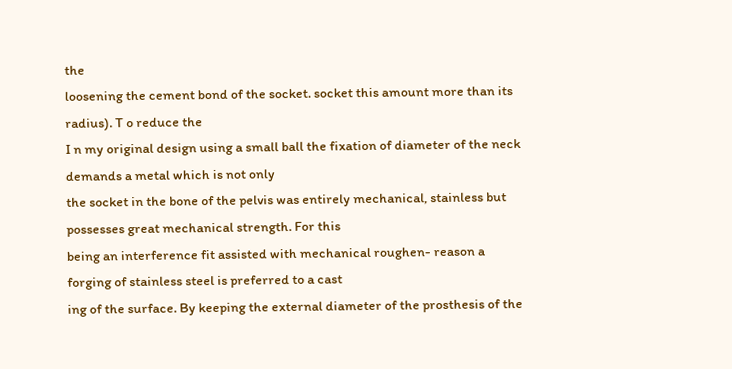the
loosening the cement bond of the socket. socket this amount more than its radius). T o reduce the
I n my original design using a small ball the fixation of diameter of the neck demands a metal which is not only
the socket in the bone of the pelvis was entirely mechanical, stainless but possesses great mechanical strength. For this
being an interference fit assisted with mechanical roughen- reason a forging of stainless steel is preferred to a cast
ing of the surface. By keeping the external diameter of the prosthesis of the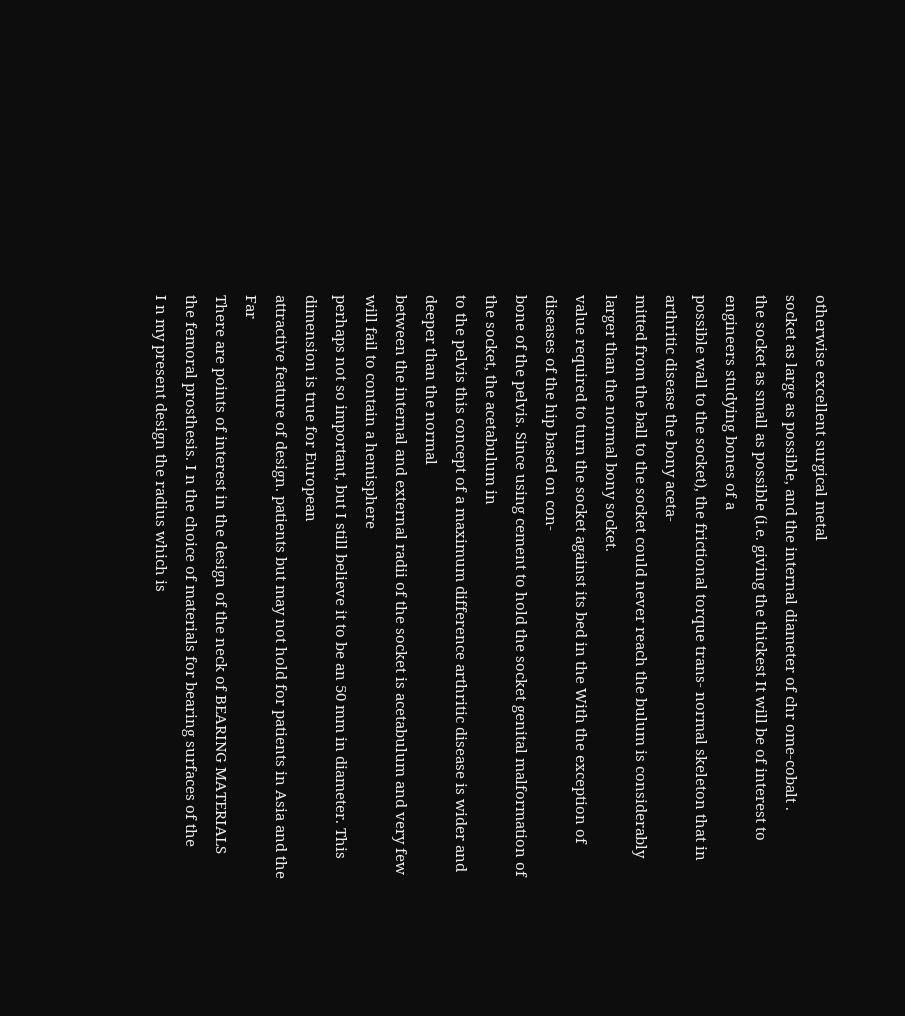otherwise excellent surgical metal
socket as large as possible, and the internal diameter of chr ome-cobalt .
the socket as small as possible (i.e. giving the thickest It will be of interest to engineers studying bones of a
possible wall to the socket), the frictional torque trans- normal skeleton that in arthritic disease the bony aceta-
mitted from the ball to the socket could never reach the bulum is considerably larger than the normal bony socket.
value required to turn the socket against its bed in the With the exception of diseases of the hip based on con-
bone of the pelvis. Since using cement to hold the socket genital malformation of the socket, the acetabulum in
to the pelvis this concept of a maximum difference arthritic disease is wider and deeper than the normal
between the internal and external radii of the socket is acetabulum and very few will fail to contain a hemisphere
perhaps not so important, but I still believe it to be an 50 mm in diameter. This dimension is true for European
attractive feature of design. patients but may not hold for patients in Asia and the Far
There are points of interest in the design of the neck of BEARING MATERIALS
the femoral prosthesis. I n the choice of materials for bearing surfaces of the
I n my present design the radius which is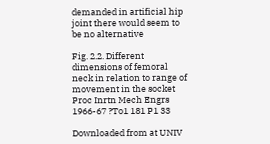demanded in artificial hip joint there would seem to be no alternative

Fig. 2.2. Different dimensions of femoral neck in relation to range of movement in the socket
Proc Inrtn Mech Engrs 1966-67 ?To1 181 P1 33

Downloaded from at UNIV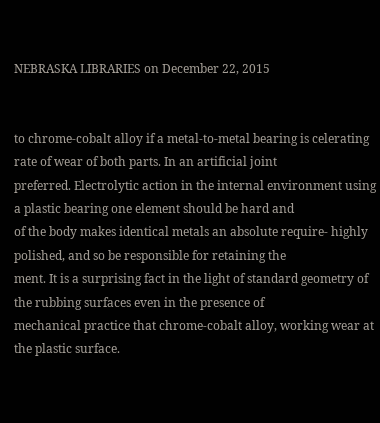NEBRASKA LIBRARIES on December 22, 2015


to chrome-cobalt alloy if a metal-to-metal bearing is celerating rate of wear of both parts. In an artificial joint
preferred. Electrolytic action in the internal environment using a plastic bearing one element should be hard and
of the body makes identical metals an absolute require- highly polished, and so be responsible for retaining the
ment. It is a surprising fact in the light of standard geometry of the rubbing surfaces even in the presence of
mechanical practice that chrome-cobalt alloy, working wear at the plastic surface.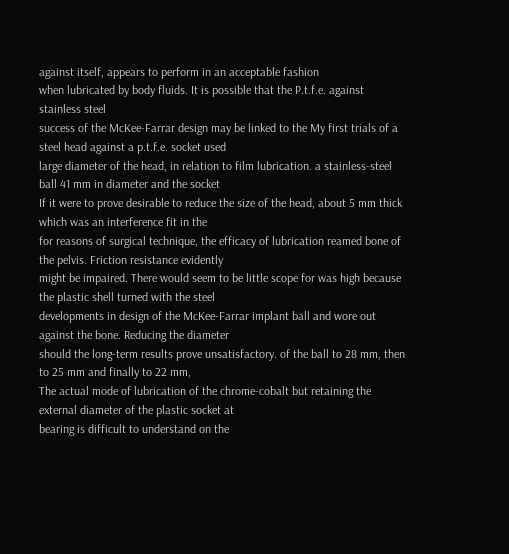against itself, appears to perform in an acceptable fashion
when lubricated by body fluids. It is possible that the P.t.f.e. against stainless steel
success of the McKee-Farrar design may be linked to the My first trials of a steel head against a p.t.f.e. socket used
large diameter of the head, in relation to film lubrication. a stainless-steel ball 41 mm in diameter and the socket
If it were to prove desirable to reduce the size of the head, about 5 mm thick which was an interference fit in the
for reasons of surgical technique, the efficacy of lubrication reamed bone of the pelvis. Friction resistance evidently
might be impaired. There would seem to be little scope for was high because the plastic shell turned with the steel
developments in design of the McKee-Farrar implant ball and wore out against the bone. Reducing the diameter
should the long-term results prove unsatisfactory. of the ball to 28 mm, then to 25 mm and finally to 22 mm,
The actual mode of lubrication of the chrome-cobalt but retaining the external diameter of the plastic socket at
bearing is difficult to understand on the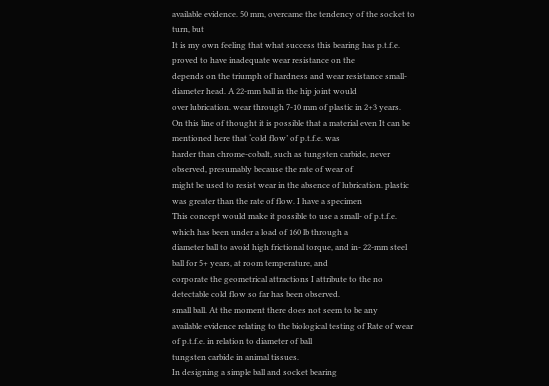available evidence. 50 mm, overcame the tendency of the socket to turn, but
It is my own feeling that what success this bearing has p.t.f.e. proved to have inadequate wear resistance on the
depends on the triumph of hardness and wear resistance small-diameter head. A 22-mm ball in the hip joint would
over lubrication. wear through 7-10 mm of plastic in 2+3 years.
On this line of thought it is possible that a material even It can be mentioned here that ‘cold flow’ of p.t.f.e. was
harder than chrome-cobalt, such as tungsten carbide, never observed, presumably because the rate of wear of
might be used to resist wear in the absence of lubrication. plastic was greater than the rate of flow. I have a specimen
This concept would make it possible to use a small- of p.t.f.e. which has been under a load of 160 lb through a
diameter ball to avoid high frictional torque, and in- 22-mm steel ball for 5+ years, at room temperature, and
corporate the geometrical attractions I attribute to the no detectable cold flow so far has been observed.
small ball. At the moment there does not seem to be any
available evidence relating to the biological testing of Rate of wear of p.t.f.e. in relation to diameter of ball
tungsten carbide in animal tissues.
In designing a simple ball and socket bearing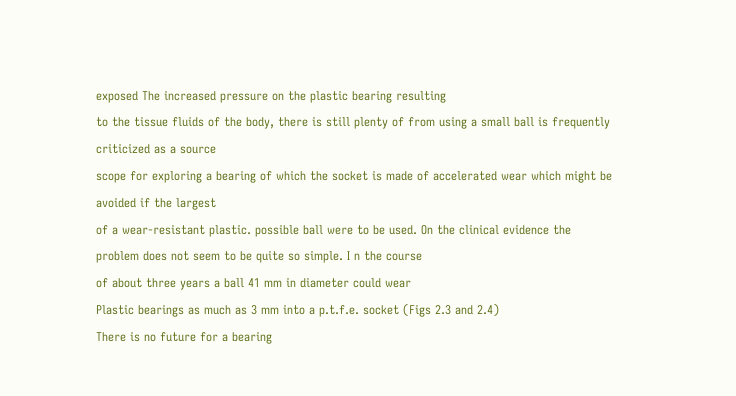exposed The increased pressure on the plastic bearing resulting
to the tissue fluids of the body, there is still plenty of from using a small ball is frequently criticized as a source
scope for exploring a bearing of which the socket is made of accelerated wear which might be avoided if the largest
of a wear-resistant plastic. possible ball were to be used. On the clinical evidence the
problem does not seem to be quite so simple. I n the course
of about three years a ball 41 mm in diameter could wear
Plastic bearings as much as 3 mm into a p.t.f.e. socket (Figs 2.3 and 2.4)
There is no future for a bearing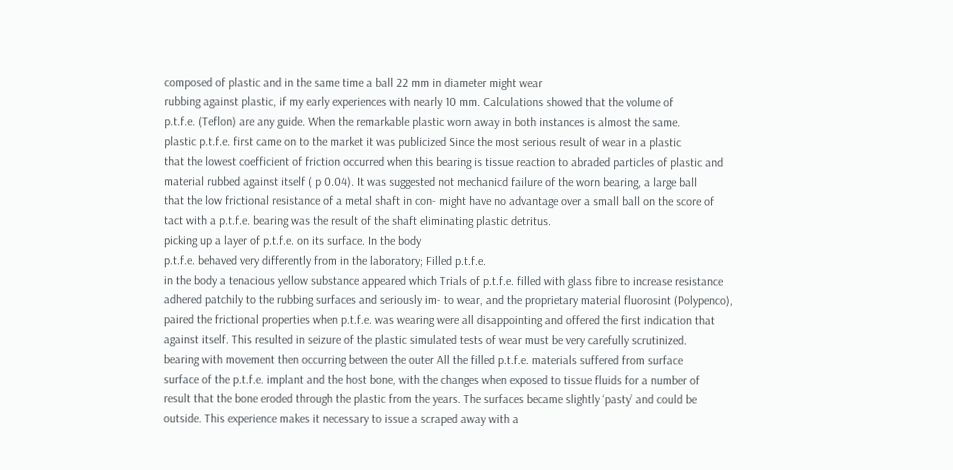composed of plastic and in the same time a ball 22 mm in diameter might wear
rubbing against plastic, if my early experiences with nearly 10 mm. Calculations showed that the volume of
p.t.f.e. (Teflon) are any guide. When the remarkable plastic worn away in both instances is almost the same.
plastic p.t.f.e. first came on to the market it was publicized Since the most serious result of wear in a plastic
that the lowest coefficient of friction occurred when this bearing is tissue reaction to abraded particles of plastic and
material rubbed against itself ( p 0.04). It was suggested not mechanicd failure of the worn bearing, a large ball
that the low frictional resistance of a metal shaft in con- might have no advantage over a small ball on the score of
tact with a p.t.f.e. bearing was the result of the shaft eliminating plastic detritus.
picking up a layer of p.t.f.e. on its surface. In the body
p.t.f.e. behaved very differently from in the laboratory; Filled p.t.f.e.
in the body a tenacious yellow substance appeared which Trials of p.t.f.e. filled with glass fibre to increase resistance
adhered patchily to the rubbing surfaces and seriously im- to wear, and the proprietary material fluorosint (Polypenco),
paired the frictional properties when p.t.f.e. was wearing were all disappointing and offered the first indication that
against itself. This resulted in seizure of the plastic simulated tests of wear must be very carefully scrutinized.
bearing with movement then occurring between the outer All the filled p.t.f.e. materials suffered from surface
surface of the p.t.f.e. implant and the host bone, with the changes when exposed to tissue fluids for a number of
result that the bone eroded through the plastic from the years. The surfaces became slightly ‘pasty’ and could be
outside. This experience makes it necessary to issue a scraped away with a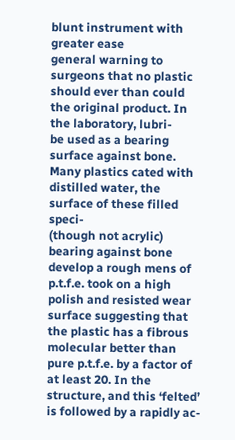blunt instrument with greater ease
general warning to surgeons that no plastic should ever than could the original product. In the laboratory, lubri-
be used as a bearing surface against bone. Many plastics cated with distilled water, the surface of these filled speci-
(though not acrylic) bearing against bone develop a rough mens of p.t.f.e. took on a high polish and resisted wear
surface suggesting that the plastic has a fibrous molecular better than pure p.t.f.e. by a factor of at least 20. In the
structure, and this ‘felted’ is followed by a rapidly ac-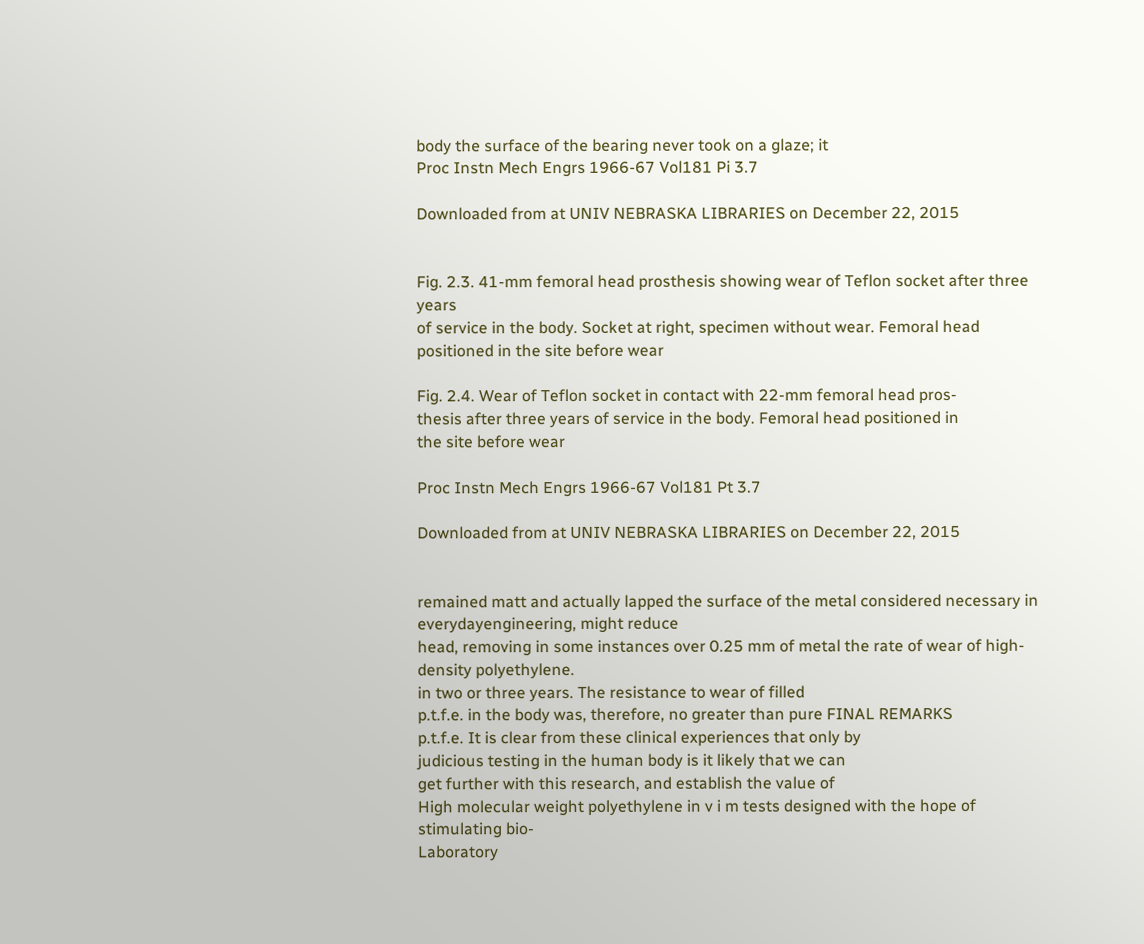body the surface of the bearing never took on a glaze; it
Proc Instn Mech Engrs 1966-67 Vol181 Pi 3.7

Downloaded from at UNIV NEBRASKA LIBRARIES on December 22, 2015


Fig. 2.3. 41-mm femoral head prosthesis showing wear of Teflon socket after three years
of service in the body. Socket at right, specimen without wear. Femoral head
positioned in the site before wear

Fig. 2.4. Wear of Teflon socket in contact with 22-mm femoral head pros-
thesis after three years of service in the body. Femoral head positioned in
the site before wear

Proc Instn Mech Engrs 1966-67 Vol181 Pt 3.7

Downloaded from at UNIV NEBRASKA LIBRARIES on December 22, 2015


remained matt and actually lapped the surface of the metal considered necessary in everydayengineering, might reduce
head, removing in some instances over 0.25 mm of metal the rate of wear of high-density polyethylene.
in two or three years. The resistance to wear of filled
p.t.f.e. in the body was, therefore, no greater than pure FINAL REMARKS
p.t.f.e. It is clear from these clinical experiences that only by
judicious testing in the human body is it likely that we can
get further with this research, and establish the value of
High molecular weight polyethylene in v i m tests designed with the hope of stimulating bio-
Laboratory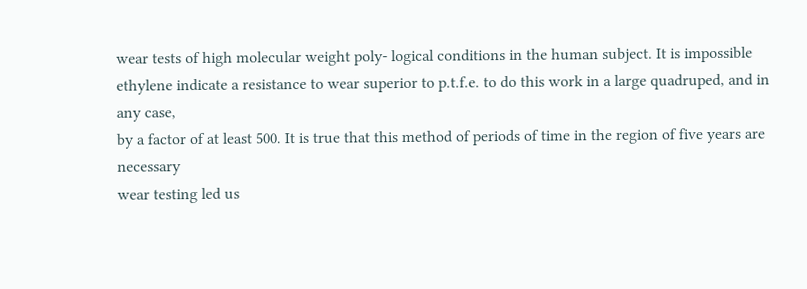wear tests of high molecular weight poly- logical conditions in the human subject. It is impossible
ethylene indicate a resistance to wear superior to p.t.f.e. to do this work in a large quadruped, and in any case,
by a factor of at least 500. It is true that this method of periods of time in the region of five years are necessary
wear testing led us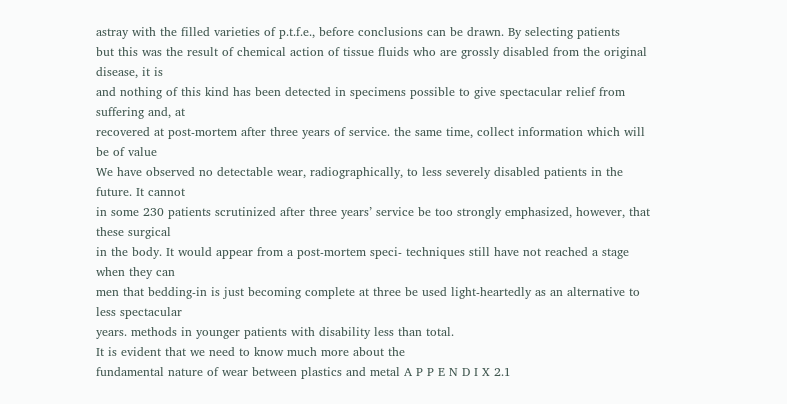astray with the filled varieties of p.t.f.e., before conclusions can be drawn. By selecting patients
but this was the result of chemical action of tissue fluids who are grossly disabled from the original disease, it is
and nothing of this kind has been detected in specimens possible to give spectacular relief from suffering and, at
recovered at post-mortem after three years of service. the same time, collect information which will be of value
We have observed no detectable wear, radiographically, to less severely disabled patients in the future. It cannot
in some 230 patients scrutinized after three years’ service be too strongly emphasized, however, that these surgical
in the body. It would appear from a post-mortem speci- techniques still have not reached a stage when they can
men that bedding-in is just becoming complete at three be used light-heartedly as an alternative to less spectacular
years. methods in younger patients with disability less than total.
It is evident that we need to know much more about the
fundamental nature of wear between plastics and metal A P P E N D I X 2.1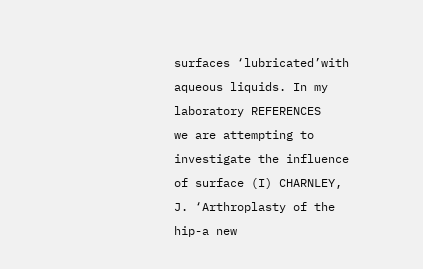surfaces ‘lubricated’with aqueous liquids. In my laboratory REFERENCES
we are attempting to investigate the influence of surface (I) CHARNLEY,
J. ‘Arthroplasty of the hip-a new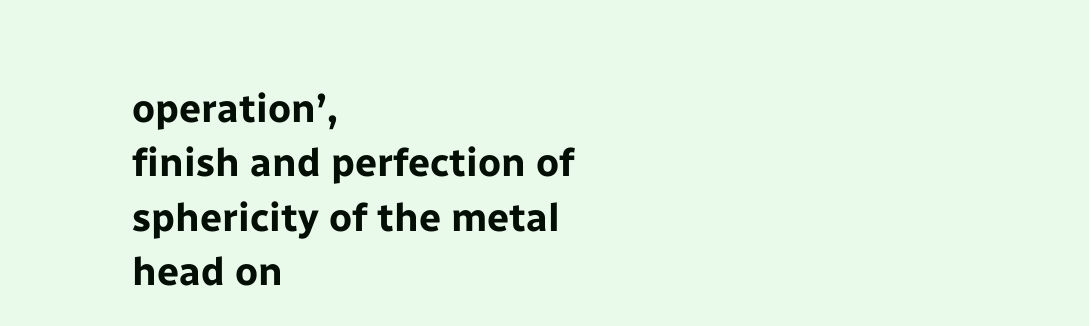operation’,
finish and perfection of sphericity of the metal head on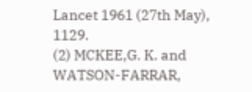Lancet 1961 (27th May), 1129.
(2) MCKEE,G. K. and WATSON-FARRAR,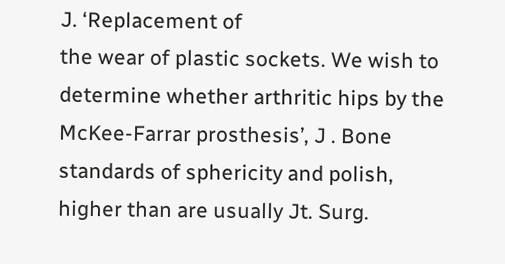J. ‘Replacement of
the wear of plastic sockets. We wish to determine whether arthritic hips by the McKee-Farrar prosthesis’, J . Bone
standards of sphericity and polish, higher than are usually Jt. Surg.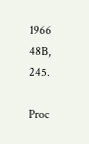1966 48B, 245.

Proc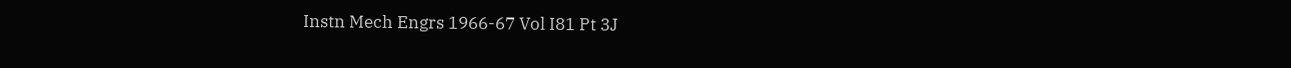Instn Mech Engrs 1966-67 Vol I81 Pt 3J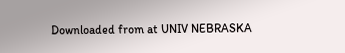Downloaded from at UNIV NEBRASKA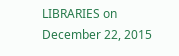LIBRARIES on December 22, 2015